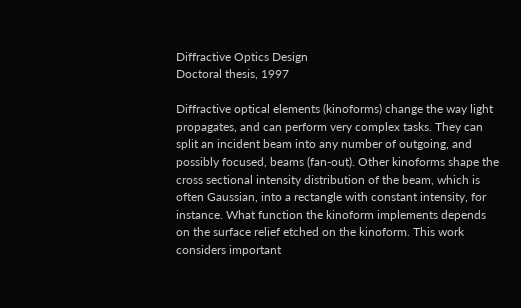Diffractive Optics Design
Doctoral thesis, 1997

Diffractive optical elements (kinoforms) change the way light propagates, and can perform very complex tasks. They can split an incident beam into any number of outgoing, and possibly focused, beams (fan-out). Other kinoforms shape the cross sectional intensity distribution of the beam, which is often Gaussian, into a rectangle with constant intensity, for instance. What function the kinoform implements depends on the surface relief etched on the kinoform. This work considers important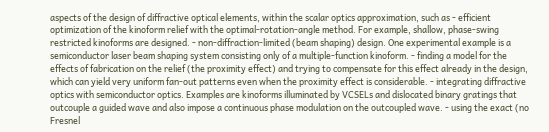aspects of the design of diffractive optical elements, within the scalar optics approximation, such as - efficient optimization of the kinoform relief with the optimal-rotation-angle method. For example, shallow, phase-swing restricted kinoforms are designed. - non-diffraction-limited (beam shaping) design. One experimental example is a semiconductor laser beam shaping system consisting only of a multiple-function kinoform. - finding a model for the effects of fabrication on the relief (the proximity effect) and trying to compensate for this effect already in the design, which can yield very uniform fan-out patterns even when the proximity effect is considerable. - integrating diffractive optics with semiconductor optics. Examples are kinoforms illuminated by VCSELs and dislocated binary gratings that outcouple a guided wave and also impose a continuous phase modulation on the outcoupled wave. - using the exact (no Fresnel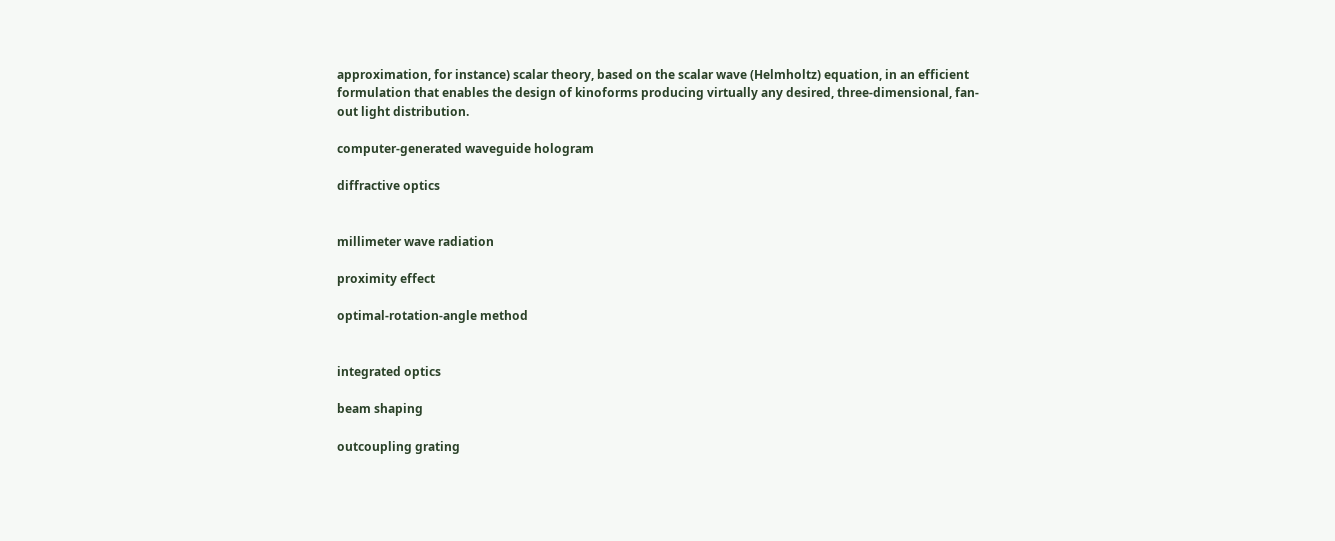approximation, for instance) scalar theory, based on the scalar wave (Helmholtz) equation, in an efficient formulation that enables the design of kinoforms producing virtually any desired, three-dimensional, fan-out light distribution.

computer-generated waveguide hologram

diffractive optics


millimeter wave radiation

proximity effect

optimal-rotation-angle method


integrated optics

beam shaping

outcoupling grating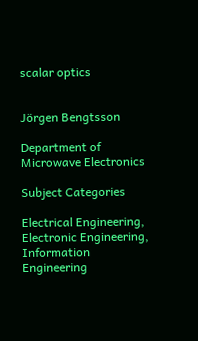scalar optics


Jörgen Bengtsson

Department of Microwave Electronics

Subject Categories

Electrical Engineering, Electronic Engineering, Information Engineering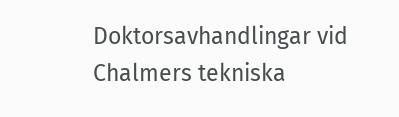Doktorsavhandlingar vid Chalmers tekniska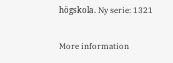högskola. Ny serie: 1321

More information